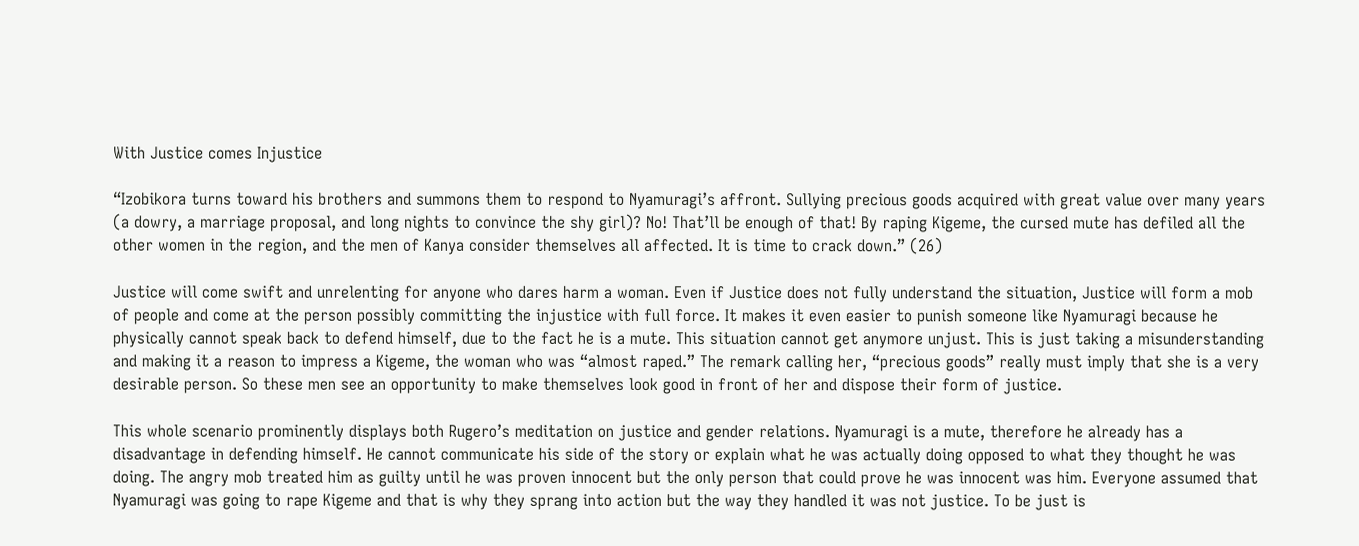With Justice comes Injustice

“Izobikora turns toward his brothers and summons them to respond to Nyamuragi’s affront. Sullying precious goods acquired with great value over many years (a dowry, a marriage proposal, and long nights to convince the shy girl)? No! That’ll be enough of that! By raping Kigeme, the cursed mute has defiled all the other women in the region, and the men of Kanya consider themselves all affected. It is time to crack down.” (26)

Justice will come swift and unrelenting for anyone who dares harm a woman. Even if Justice does not fully understand the situation, Justice will form a mob of people and come at the person possibly committing the injustice with full force. It makes it even easier to punish someone like Nyamuragi because he physically cannot speak back to defend himself, due to the fact he is a mute. This situation cannot get anymore unjust. This is just taking a misunderstanding and making it a reason to impress a Kigeme, the woman who was “almost raped.” The remark calling her, “precious goods” really must imply that she is a very desirable person. So these men see an opportunity to make themselves look good in front of her and dispose their form of justice.

This whole scenario prominently displays both Rugero’s meditation on justice and gender relations. Nyamuragi is a mute, therefore he already has a disadvantage in defending himself. He cannot communicate his side of the story or explain what he was actually doing opposed to what they thought he was doing. The angry mob treated him as guilty until he was proven innocent but the only person that could prove he was innocent was him. Everyone assumed that Nyamuragi was going to rape Kigeme and that is why they sprang into action but the way they handled it was not justice. To be just is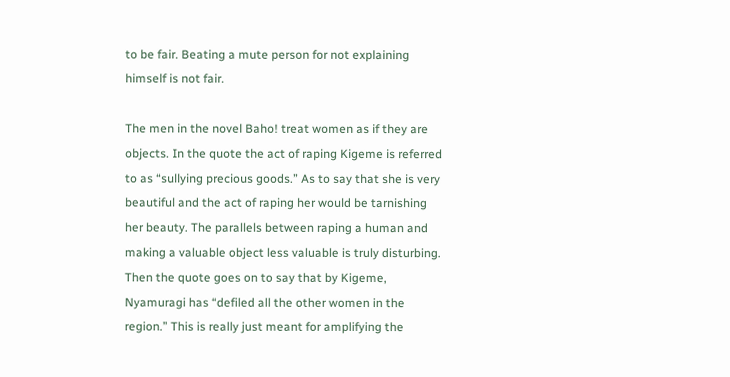to be fair. Beating a mute person for not explaining himself is not fair.

The men in the novel Baho! treat women as if they are objects. In the quote the act of raping Kigeme is referred to as “sullying precious goods.” As to say that she is very beautiful and the act of raping her would be tarnishing her beauty. The parallels between raping a human and making a valuable object less valuable is truly disturbing. Then the quote goes on to say that by Kigeme, Nyamuragi has “defiled all the other women in the region.” This is really just meant for amplifying the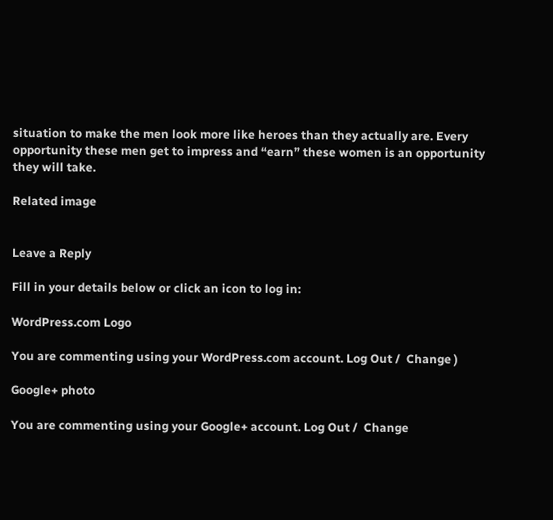situation to make the men look more like heroes than they actually are. Every opportunity these men get to impress and “earn” these women is an opportunity they will take.

Related image


Leave a Reply

Fill in your details below or click an icon to log in:

WordPress.com Logo

You are commenting using your WordPress.com account. Log Out /  Change )

Google+ photo

You are commenting using your Google+ account. Log Out /  Change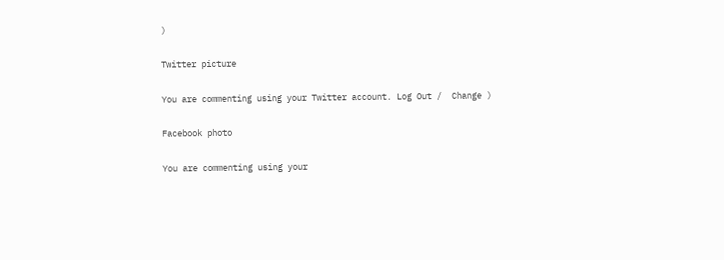)

Twitter picture

You are commenting using your Twitter account. Log Out /  Change )

Facebook photo

You are commenting using your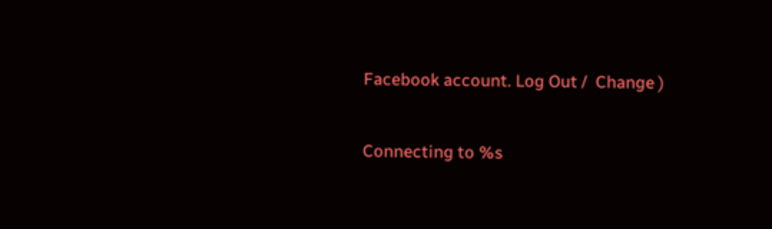Facebook account. Log Out /  Change )

Connecting to %s